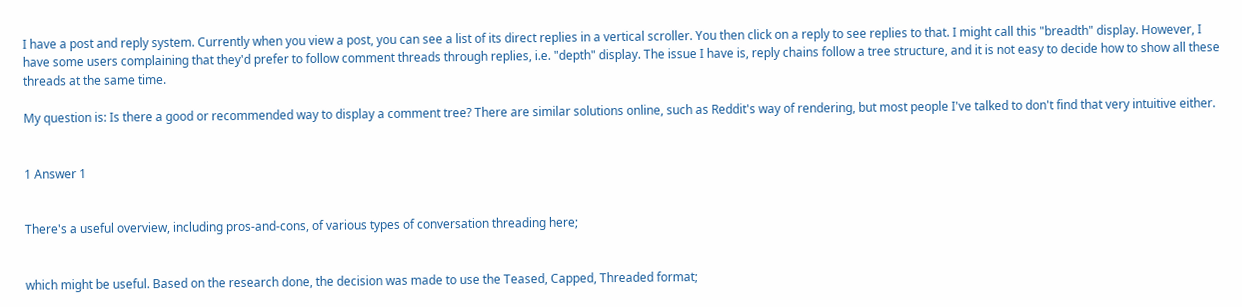I have a post and reply system. Currently when you view a post, you can see a list of its direct replies in a vertical scroller. You then click on a reply to see replies to that. I might call this "breadth" display. However, I have some users complaining that they'd prefer to follow comment threads through replies, i.e. "depth" display. The issue I have is, reply chains follow a tree structure, and it is not easy to decide how to show all these threads at the same time.

My question is: Is there a good or recommended way to display a comment tree? There are similar solutions online, such as Reddit's way of rendering, but most people I've talked to don't find that very intuitive either.


1 Answer 1


There's a useful overview, including pros-and-cons, of various types of conversation threading here;


which might be useful. Based on the research done, the decision was made to use the Teased, Capped, Threaded format;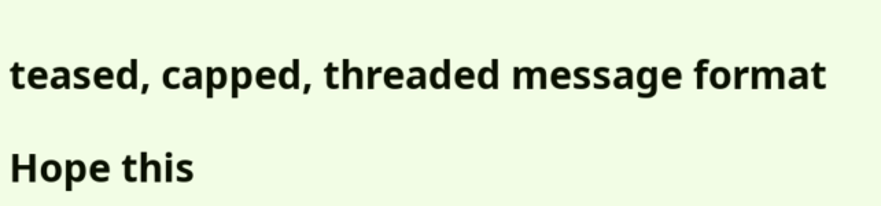teased, capped, threaded message format

Hope this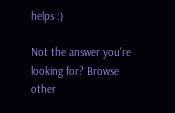helps :)

Not the answer you're looking for? Browse other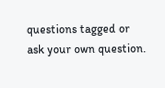questions tagged or ask your own question.